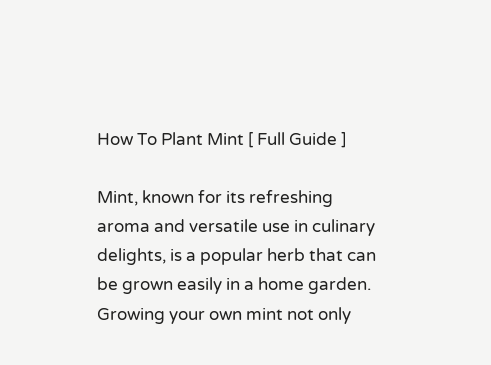How To Plant Mint [ Full Guide ]

Mint, known for its refreshing aroma and versatile use in culinary delights, is a popular herb that can be grown easily in a home garden. Growing your own mint not only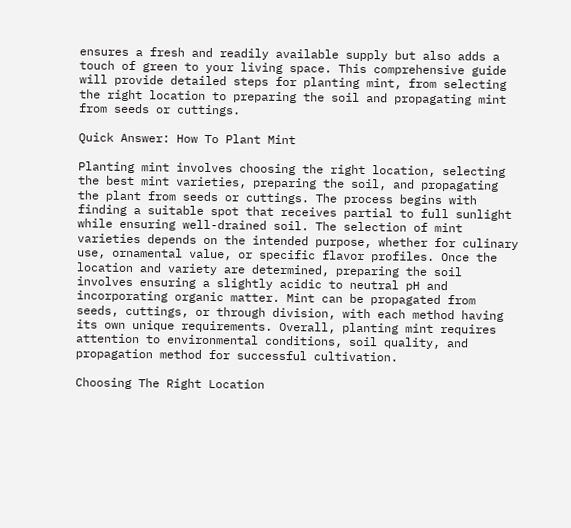ensures a fresh and readily available supply but also adds a touch of green to your living space. This comprehensive guide will provide detailed steps for planting mint, from selecting the right location to preparing the soil and propagating mint from seeds or cuttings.

Quick Answer: How To Plant Mint

Planting mint involves choosing the right location, selecting the best mint varieties, preparing the soil, and propagating the plant from seeds or cuttings. The process begins with finding a suitable spot that receives partial to full sunlight while ensuring well-drained soil. The selection of mint varieties depends on the intended purpose, whether for culinary use, ornamental value, or specific flavor profiles. Once the location and variety are determined, preparing the soil involves ensuring a slightly acidic to neutral pH and incorporating organic matter. Mint can be propagated from seeds, cuttings, or through division, with each method having its own unique requirements. Overall, planting mint requires attention to environmental conditions, soil quality, and propagation method for successful cultivation.

Choosing The Right Location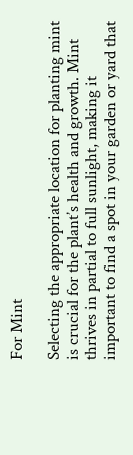For Mint

Selecting the appropriate location for planting mint is crucial for the plant’s health and growth. Mint thrives in partial to full sunlight, making it important to find a spot in your garden or yard that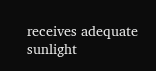receives adequate sunlight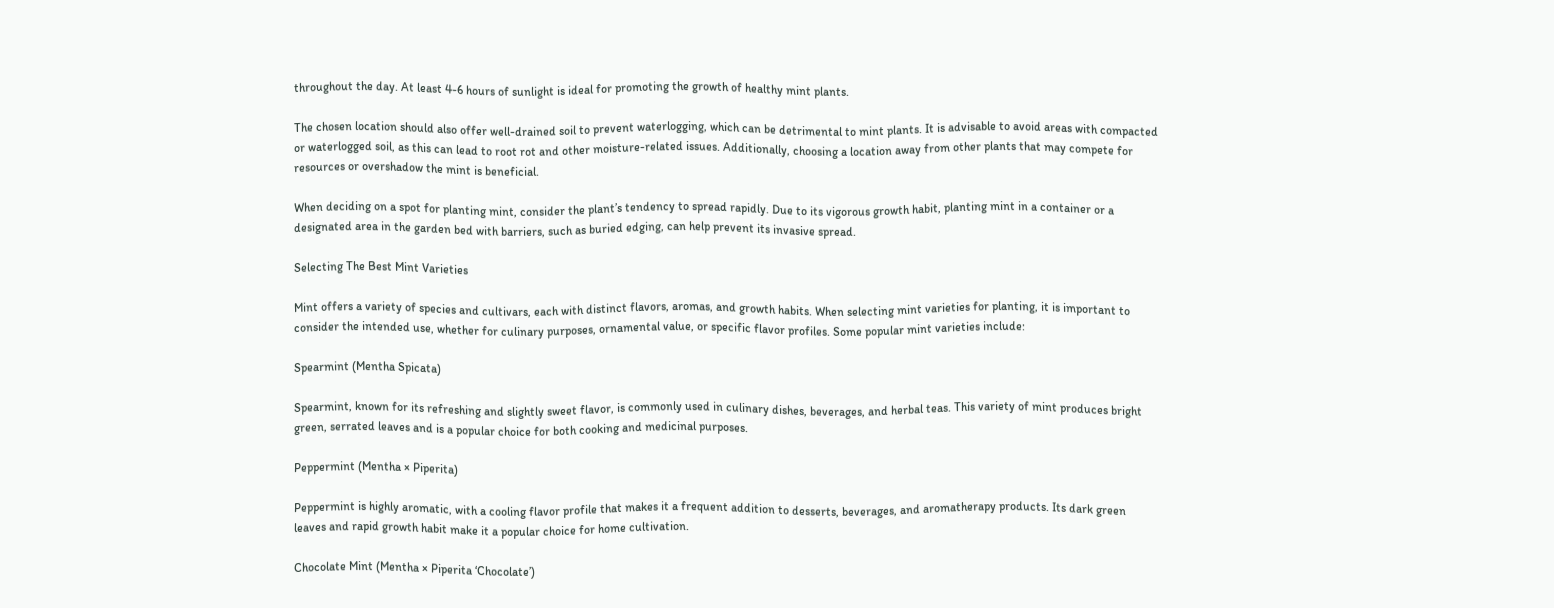throughout the day. At least 4-6 hours of sunlight is ideal for promoting the growth of healthy mint plants.

The chosen location should also offer well-drained soil to prevent waterlogging, which can be detrimental to mint plants. It is advisable to avoid areas with compacted or waterlogged soil, as this can lead to root rot and other moisture-related issues. Additionally, choosing a location away from other plants that may compete for resources or overshadow the mint is beneficial.

When deciding on a spot for planting mint, consider the plant’s tendency to spread rapidly. Due to its vigorous growth habit, planting mint in a container or a designated area in the garden bed with barriers, such as buried edging, can help prevent its invasive spread.

Selecting The Best Mint Varieties

Mint offers a variety of species and cultivars, each with distinct flavors, aromas, and growth habits. When selecting mint varieties for planting, it is important to consider the intended use, whether for culinary purposes, ornamental value, or specific flavor profiles. Some popular mint varieties include:

Spearmint (Mentha Spicata)

Spearmint, known for its refreshing and slightly sweet flavor, is commonly used in culinary dishes, beverages, and herbal teas. This variety of mint produces bright green, serrated leaves and is a popular choice for both cooking and medicinal purposes.

Peppermint (Mentha × Piperita)

Peppermint is highly aromatic, with a cooling flavor profile that makes it a frequent addition to desserts, beverages, and aromatherapy products. Its dark green leaves and rapid growth habit make it a popular choice for home cultivation.

Chocolate Mint (Mentha × Piperita ‘Chocolate’)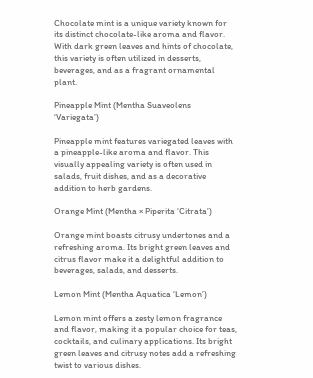Chocolate mint is a unique variety known for its distinct chocolate-like aroma and flavor. With dark green leaves and hints of chocolate, this variety is often utilized in desserts, beverages, and as a fragrant ornamental plant.

Pineapple Mint (Mentha Suaveolens ‘Variegata’)

Pineapple mint features variegated leaves with a pineapple-like aroma and flavor. This visually appealing variety is often used in salads, fruit dishes, and as a decorative addition to herb gardens.

Orange Mint (Mentha × Piperita ‘Citrata’)

Orange mint boasts citrusy undertones and a refreshing aroma. Its bright green leaves and citrus flavor make it a delightful addition to beverages, salads, and desserts.

Lemon Mint (Mentha Aquatica ‘Lemon’)

Lemon mint offers a zesty lemon fragrance and flavor, making it a popular choice for teas, cocktails, and culinary applications. Its bright green leaves and citrusy notes add a refreshing twist to various dishes.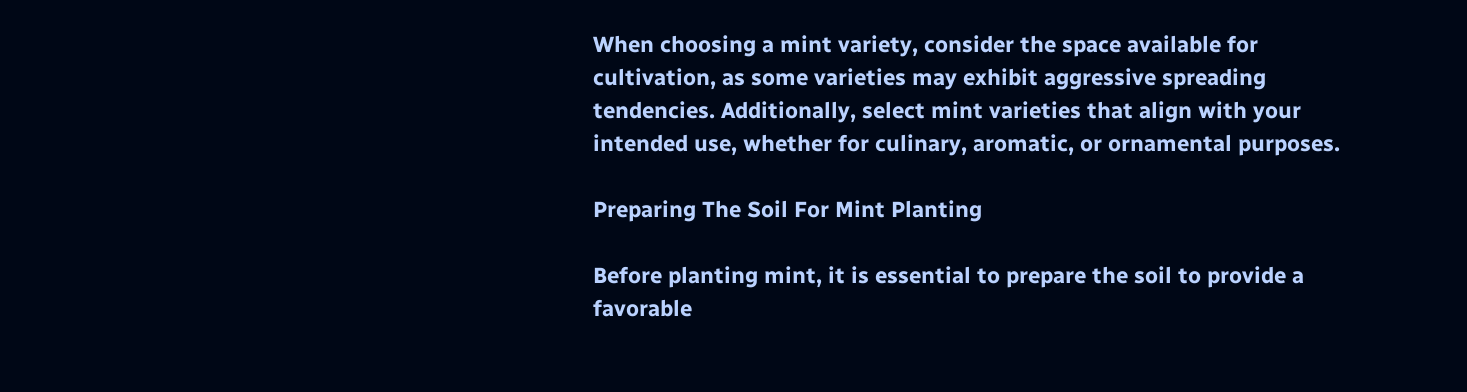When choosing a mint variety, consider the space available for cultivation, as some varieties may exhibit aggressive spreading tendencies. Additionally, select mint varieties that align with your intended use, whether for culinary, aromatic, or ornamental purposes.

Preparing The Soil For Mint Planting

Before planting mint, it is essential to prepare the soil to provide a favorable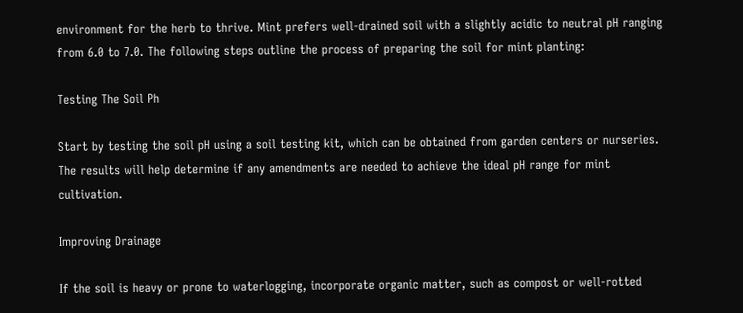environment for the herb to thrive. Mint prefers well-drained soil with a slightly acidic to neutral pH ranging from 6.0 to 7.0. The following steps outline the process of preparing the soil for mint planting:

Testing The Soil Ph

Start by testing the soil pH using a soil testing kit, which can be obtained from garden centers or nurseries. The results will help determine if any amendments are needed to achieve the ideal pH range for mint cultivation.

Improving Drainage

If the soil is heavy or prone to waterlogging, incorporate organic matter, such as compost or well-rotted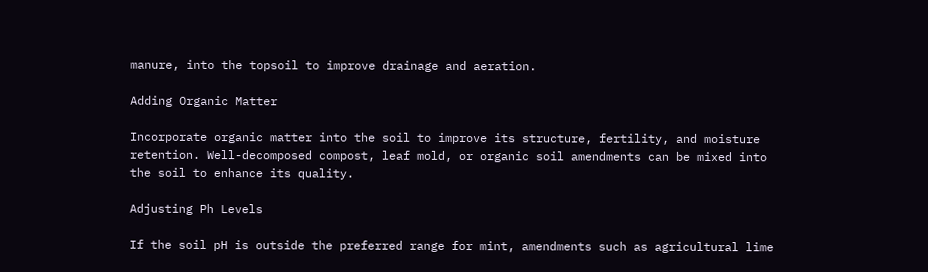manure, into the topsoil to improve drainage and aeration.

Adding Organic Matter

Incorporate organic matter into the soil to improve its structure, fertility, and moisture retention. Well-decomposed compost, leaf mold, or organic soil amendments can be mixed into the soil to enhance its quality.

Adjusting Ph Levels

If the soil pH is outside the preferred range for mint, amendments such as agricultural lime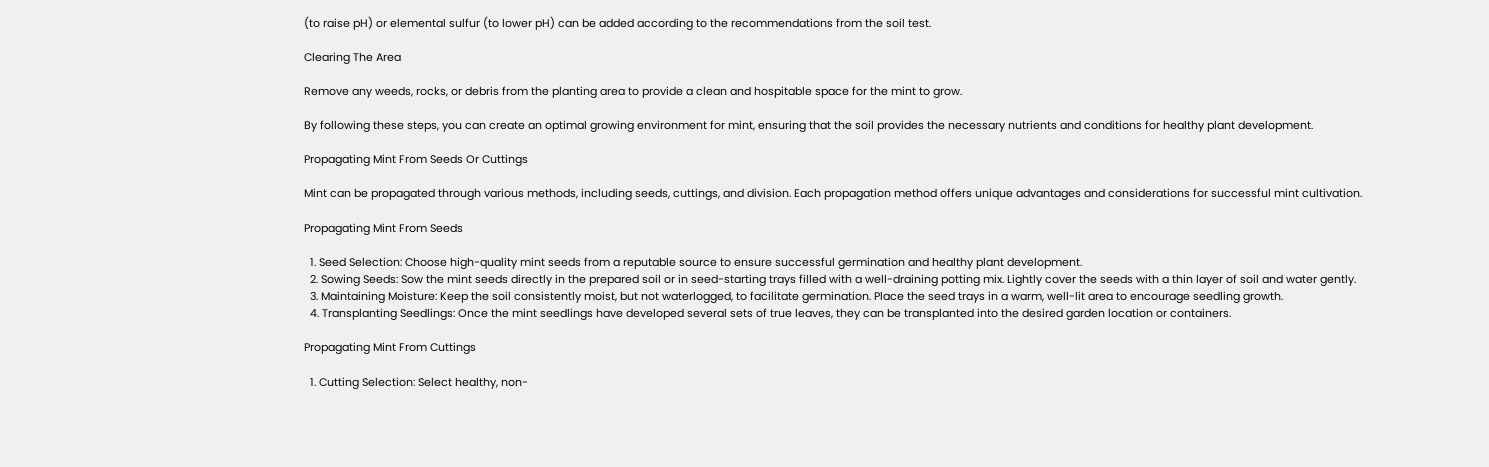(to raise pH) or elemental sulfur (to lower pH) can be added according to the recommendations from the soil test.

Clearing The Area

Remove any weeds, rocks, or debris from the planting area to provide a clean and hospitable space for the mint to grow.

By following these steps, you can create an optimal growing environment for mint, ensuring that the soil provides the necessary nutrients and conditions for healthy plant development.

Propagating Mint From Seeds Or Cuttings

Mint can be propagated through various methods, including seeds, cuttings, and division. Each propagation method offers unique advantages and considerations for successful mint cultivation.

Propagating Mint From Seeds

  1. Seed Selection: Choose high-quality mint seeds from a reputable source to ensure successful germination and healthy plant development.
  2. Sowing Seeds: Sow the mint seeds directly in the prepared soil or in seed-starting trays filled with a well-draining potting mix. Lightly cover the seeds with a thin layer of soil and water gently.
  3. Maintaining Moisture: Keep the soil consistently moist, but not waterlogged, to facilitate germination. Place the seed trays in a warm, well-lit area to encourage seedling growth.
  4. Transplanting Seedlings: Once the mint seedlings have developed several sets of true leaves, they can be transplanted into the desired garden location or containers.

Propagating Mint From Cuttings

  1. Cutting Selection: Select healthy, non-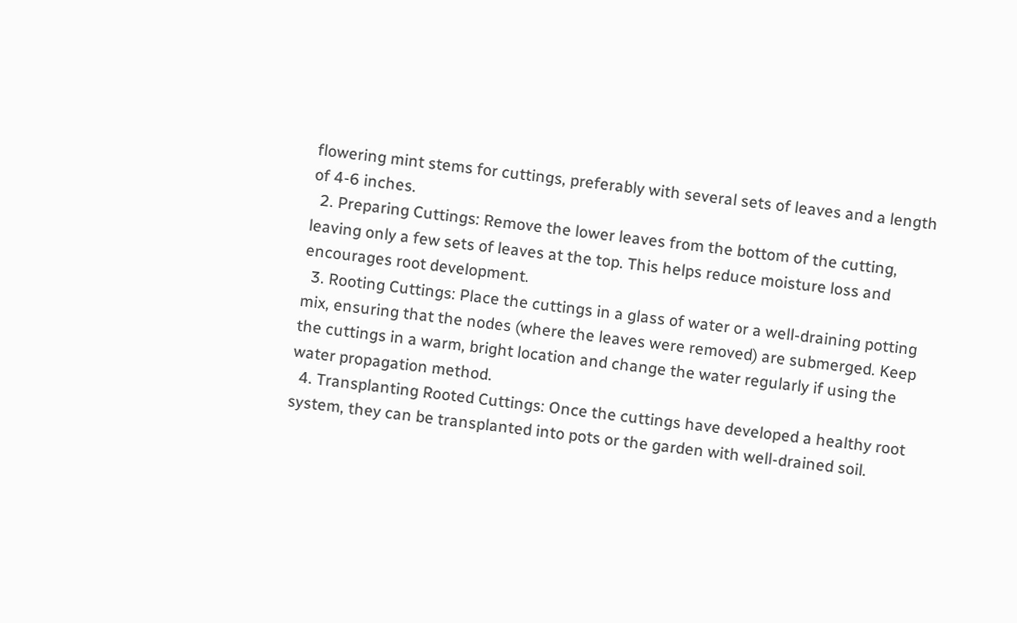flowering mint stems for cuttings, preferably with several sets of leaves and a length of 4-6 inches.
  2. Preparing Cuttings: Remove the lower leaves from the bottom of the cutting, leaving only a few sets of leaves at the top. This helps reduce moisture loss and encourages root development.
  3. Rooting Cuttings: Place the cuttings in a glass of water or a well-draining potting mix, ensuring that the nodes (where the leaves were removed) are submerged. Keep the cuttings in a warm, bright location and change the water regularly if using the water propagation method.
  4. Transplanting Rooted Cuttings: Once the cuttings have developed a healthy root system, they can be transplanted into pots or the garden with well-drained soil.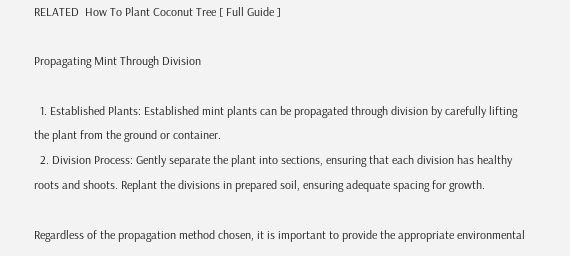RELATED  How To Plant Coconut Tree [ Full Guide ]

Propagating Mint Through Division

  1. Established Plants: Established mint plants can be propagated through division by carefully lifting the plant from the ground or container.
  2. Division Process: Gently separate the plant into sections, ensuring that each division has healthy roots and shoots. Replant the divisions in prepared soil, ensuring adequate spacing for growth.

Regardless of the propagation method chosen, it is important to provide the appropriate environmental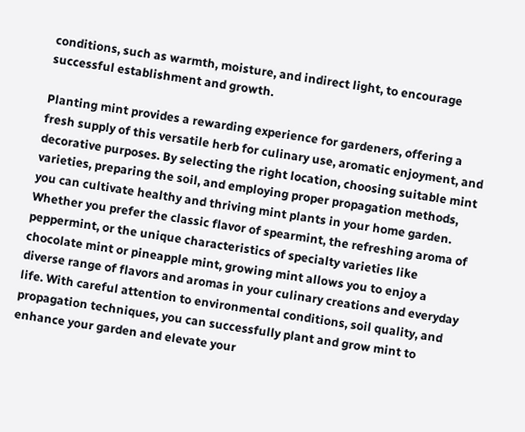conditions, such as warmth, moisture, and indirect light, to encourage successful establishment and growth.

Planting mint provides a rewarding experience for gardeners, offering a fresh supply of this versatile herb for culinary use, aromatic enjoyment, and decorative purposes. By selecting the right location, choosing suitable mint varieties, preparing the soil, and employing proper propagation methods, you can cultivate healthy and thriving mint plants in your home garden. Whether you prefer the classic flavor of spearmint, the refreshing aroma of peppermint, or the unique characteristics of specialty varieties like chocolate mint or pineapple mint, growing mint allows you to enjoy a diverse range of flavors and aromas in your culinary creations and everyday life. With careful attention to environmental conditions, soil quality, and propagation techniques, you can successfully plant and grow mint to enhance your garden and elevate your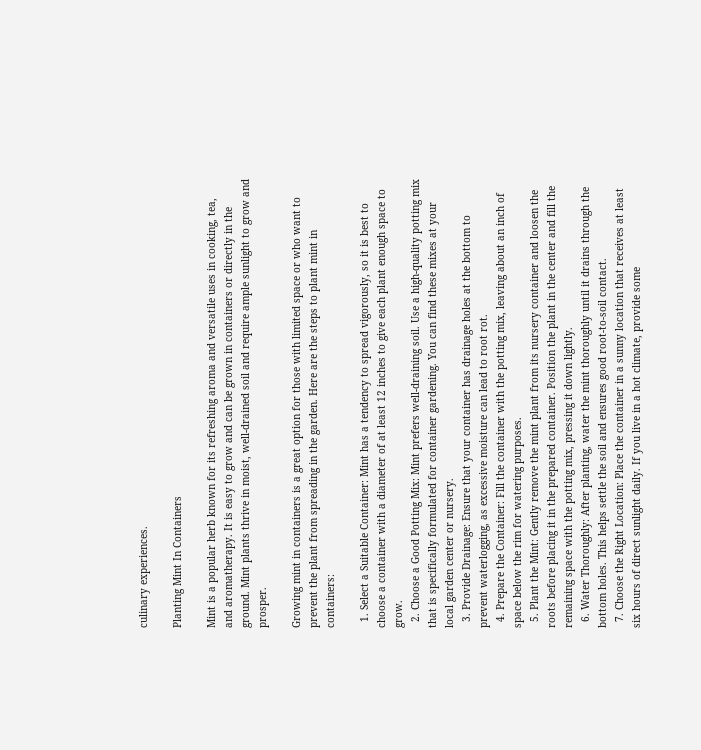culinary experiences.

Planting Mint In Containers

Mint is a popular herb known for its refreshing aroma and versatile uses in cooking, tea, and aromatherapy. It is easy to grow and can be grown in containers or directly in the ground. Mint plants thrive in moist, well-drained soil and require ample sunlight to grow and prosper.

Growing mint in containers is a great option for those with limited space or who want to prevent the plant from spreading in the garden. Here are the steps to plant mint in containers:

  1. Select a Suitable Container: Mint has a tendency to spread vigorously, so it is best to choose a container with a diameter of at least 12 inches to give each plant enough space to grow.
  2. Choose a Good Potting Mix: Mint prefers well-draining soil. Use a high-quality potting mix that is specifically formulated for container gardening. You can find these mixes at your local garden center or nursery.
  3. Provide Drainage: Ensure that your container has drainage holes at the bottom to prevent waterlogging, as excessive moisture can lead to root rot.
  4. Prepare the Container: Fill the container with the potting mix, leaving about an inch of space below the rim for watering purposes.
  5. Plant the Mint: Gently remove the mint plant from its nursery container and loosen the roots before placing it in the prepared container. Position the plant in the center and fill the remaining space with the potting mix, pressing it down lightly.
  6. Water Thoroughly: After planting, water the mint thoroughly until it drains through the bottom holes. This helps settle the soil and ensures good root-to-soil contact.
  7. Choose the Right Location: Place the container in a sunny location that receives at least six hours of direct sunlight daily. If you live in a hot climate, provide some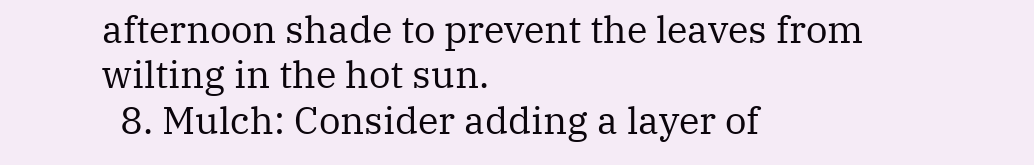afternoon shade to prevent the leaves from wilting in the hot sun.
  8. Mulch: Consider adding a layer of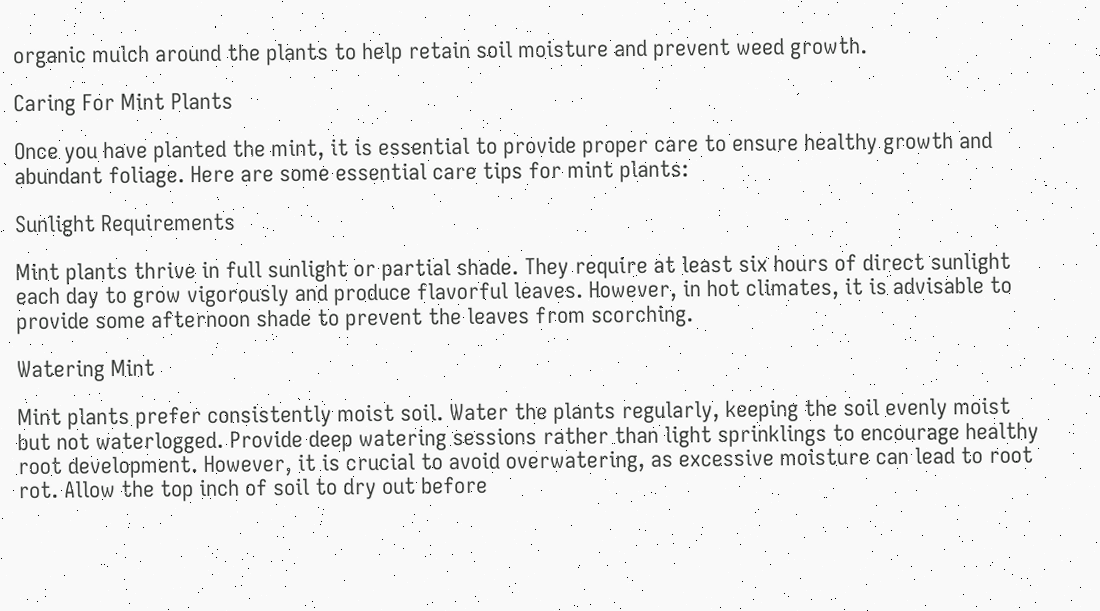organic mulch around the plants to help retain soil moisture and prevent weed growth.

Caring For Mint Plants

Once you have planted the mint, it is essential to provide proper care to ensure healthy growth and abundant foliage. Here are some essential care tips for mint plants:

Sunlight Requirements

Mint plants thrive in full sunlight or partial shade. They require at least six hours of direct sunlight each day to grow vigorously and produce flavorful leaves. However, in hot climates, it is advisable to provide some afternoon shade to prevent the leaves from scorching.

Watering Mint

Mint plants prefer consistently moist soil. Water the plants regularly, keeping the soil evenly moist but not waterlogged. Provide deep watering sessions rather than light sprinklings to encourage healthy root development. However, it is crucial to avoid overwatering, as excessive moisture can lead to root rot. Allow the top inch of soil to dry out before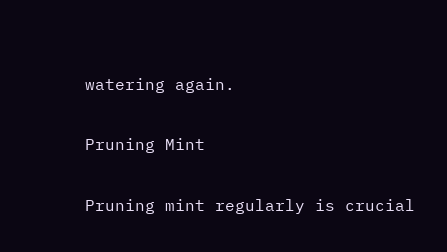watering again.

Pruning Mint

Pruning mint regularly is crucial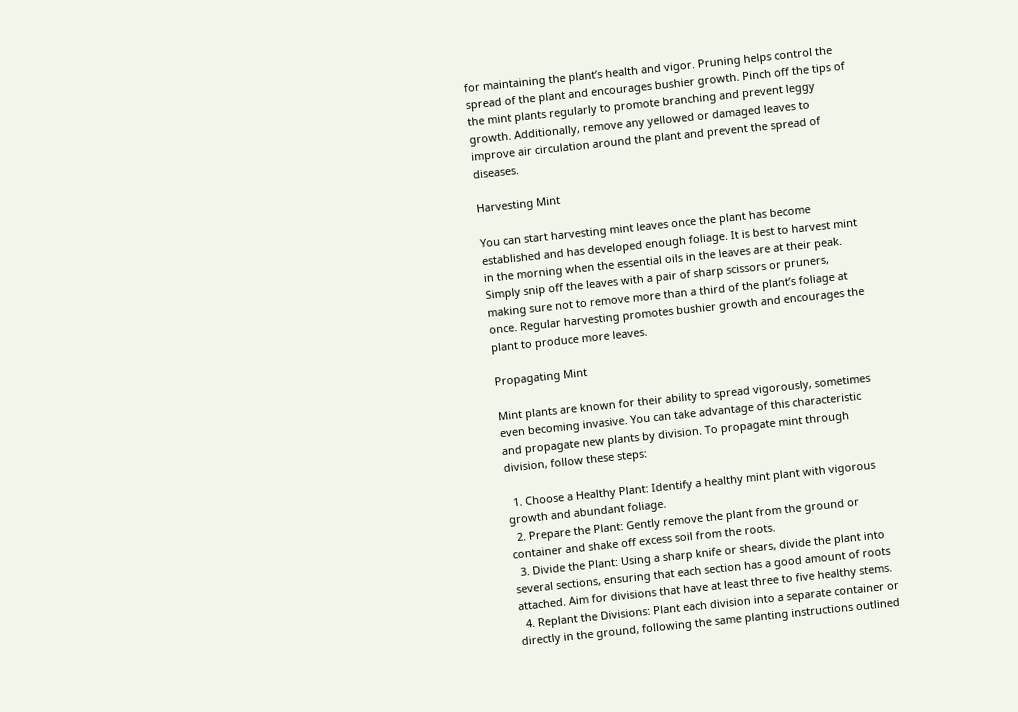for maintaining the plant’s health and vigor. Pruning helps control the spread of the plant and encourages bushier growth. Pinch off the tips of the mint plants regularly to promote branching and prevent leggy growth. Additionally, remove any yellowed or damaged leaves to improve air circulation around the plant and prevent the spread of diseases.

Harvesting Mint

You can start harvesting mint leaves once the plant has become established and has developed enough foliage. It is best to harvest mint in the morning when the essential oils in the leaves are at their peak. Simply snip off the leaves with a pair of sharp scissors or pruners, making sure not to remove more than a third of the plant’s foliage at once. Regular harvesting promotes bushier growth and encourages the plant to produce more leaves.

Propagating Mint

Mint plants are known for their ability to spread vigorously, sometimes even becoming invasive. You can take advantage of this characteristic and propagate new plants by division. To propagate mint through division, follow these steps:

  1. Choose a Healthy Plant: Identify a healthy mint plant with vigorous growth and abundant foliage.
  2. Prepare the Plant: Gently remove the plant from the ground or container and shake off excess soil from the roots.
  3. Divide the Plant: Using a sharp knife or shears, divide the plant into several sections, ensuring that each section has a good amount of roots attached. Aim for divisions that have at least three to five healthy stems.
  4. Replant the Divisions: Plant each division into a separate container or directly in the ground, following the same planting instructions outlined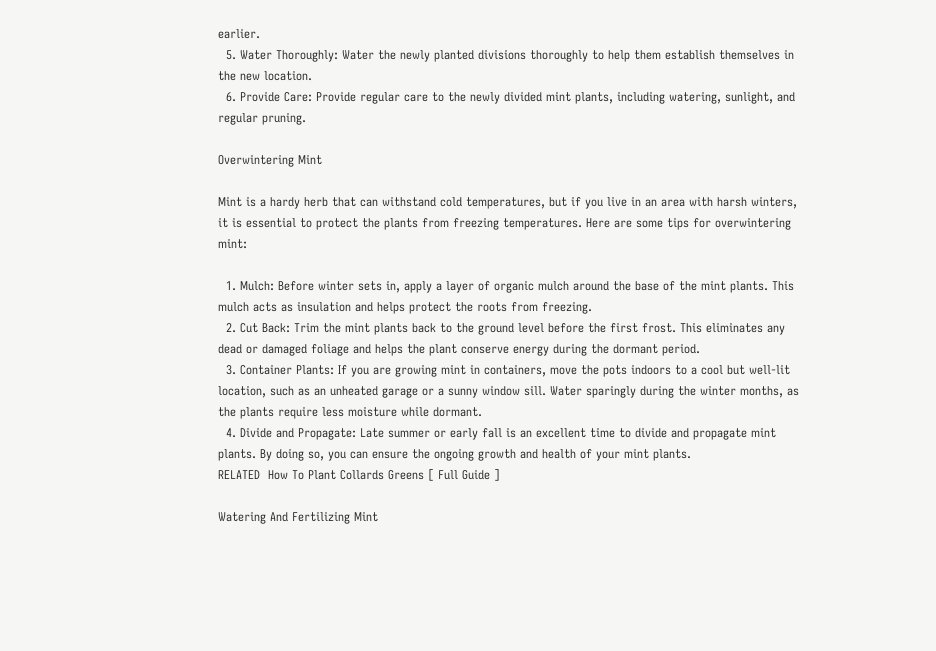earlier.
  5. Water Thoroughly: Water the newly planted divisions thoroughly to help them establish themselves in the new location.
  6. Provide Care: Provide regular care to the newly divided mint plants, including watering, sunlight, and regular pruning.

Overwintering Mint

Mint is a hardy herb that can withstand cold temperatures, but if you live in an area with harsh winters, it is essential to protect the plants from freezing temperatures. Here are some tips for overwintering mint:

  1. Mulch: Before winter sets in, apply a layer of organic mulch around the base of the mint plants. This mulch acts as insulation and helps protect the roots from freezing.
  2. Cut Back: Trim the mint plants back to the ground level before the first frost. This eliminates any dead or damaged foliage and helps the plant conserve energy during the dormant period.
  3. Container Plants: If you are growing mint in containers, move the pots indoors to a cool but well-lit location, such as an unheated garage or a sunny window sill. Water sparingly during the winter months, as the plants require less moisture while dormant.
  4. Divide and Propagate: Late summer or early fall is an excellent time to divide and propagate mint plants. By doing so, you can ensure the ongoing growth and health of your mint plants.
RELATED  How To Plant Collards Greens [ Full Guide ]

Watering And Fertilizing Mint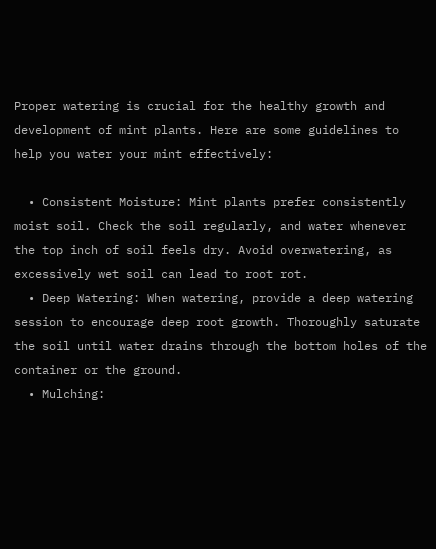Proper watering is crucial for the healthy growth and development of mint plants. Here are some guidelines to help you water your mint effectively:

  • Consistent Moisture: Mint plants prefer consistently moist soil. Check the soil regularly, and water whenever the top inch of soil feels dry. Avoid overwatering, as excessively wet soil can lead to root rot.
  • Deep Watering: When watering, provide a deep watering session to encourage deep root growth. Thoroughly saturate the soil until water drains through the bottom holes of the container or the ground.
  • Mulching: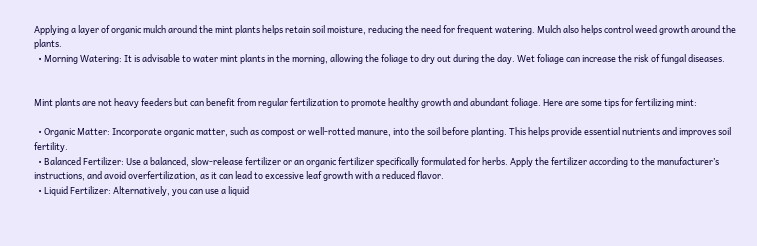Applying a layer of organic mulch around the mint plants helps retain soil moisture, reducing the need for frequent watering. Mulch also helps control weed growth around the plants.
  • Morning Watering: It is advisable to water mint plants in the morning, allowing the foliage to dry out during the day. Wet foliage can increase the risk of fungal diseases.


Mint plants are not heavy feeders but can benefit from regular fertilization to promote healthy growth and abundant foliage. Here are some tips for fertilizing mint:

  • Organic Matter: Incorporate organic matter, such as compost or well-rotted manure, into the soil before planting. This helps provide essential nutrients and improves soil fertility.
  • Balanced Fertilizer: Use a balanced, slow-release fertilizer or an organic fertilizer specifically formulated for herbs. Apply the fertilizer according to the manufacturer’s instructions, and avoid overfertilization, as it can lead to excessive leaf growth with a reduced flavor.
  • Liquid Fertilizer: Alternatively, you can use a liquid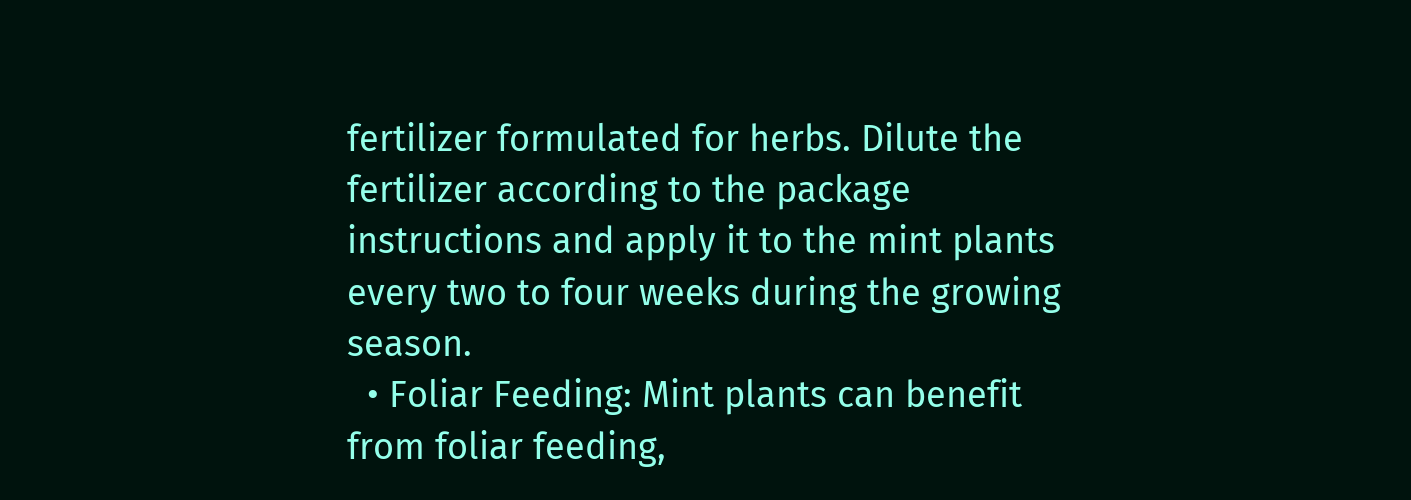fertilizer formulated for herbs. Dilute the fertilizer according to the package instructions and apply it to the mint plants every two to four weeks during the growing season.
  • Foliar Feeding: Mint plants can benefit from foliar feeding,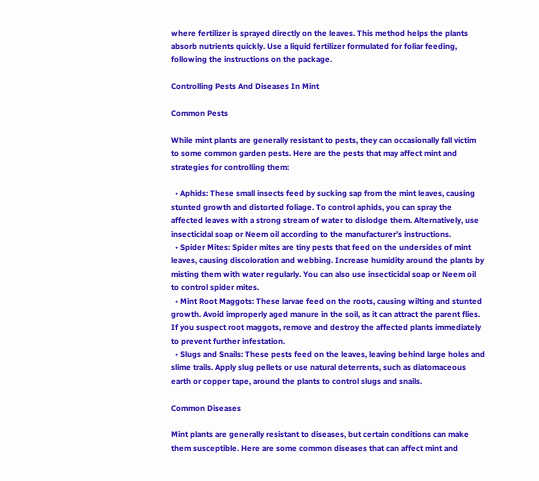where fertilizer is sprayed directly on the leaves. This method helps the plants absorb nutrients quickly. Use a liquid fertilizer formulated for foliar feeding, following the instructions on the package.

Controlling Pests And Diseases In Mint

Common Pests

While mint plants are generally resistant to pests, they can occasionally fall victim to some common garden pests. Here are the pests that may affect mint and strategies for controlling them:

  • Aphids: These small insects feed by sucking sap from the mint leaves, causing stunted growth and distorted foliage. To control aphids, you can spray the affected leaves with a strong stream of water to dislodge them. Alternatively, use insecticidal soap or Neem oil according to the manufacturer’s instructions.
  • Spider Mites: Spider mites are tiny pests that feed on the undersides of mint leaves, causing discoloration and webbing. Increase humidity around the plants by misting them with water regularly. You can also use insecticidal soap or Neem oil to control spider mites.
  • Mint Root Maggots: These larvae feed on the roots, causing wilting and stunted growth. Avoid improperly aged manure in the soil, as it can attract the parent flies. If you suspect root maggots, remove and destroy the affected plants immediately to prevent further infestation.
  • Slugs and Snails: These pests feed on the leaves, leaving behind large holes and slime trails. Apply slug pellets or use natural deterrents, such as diatomaceous earth or copper tape, around the plants to control slugs and snails.

Common Diseases

Mint plants are generally resistant to diseases, but certain conditions can make them susceptible. Here are some common diseases that can affect mint and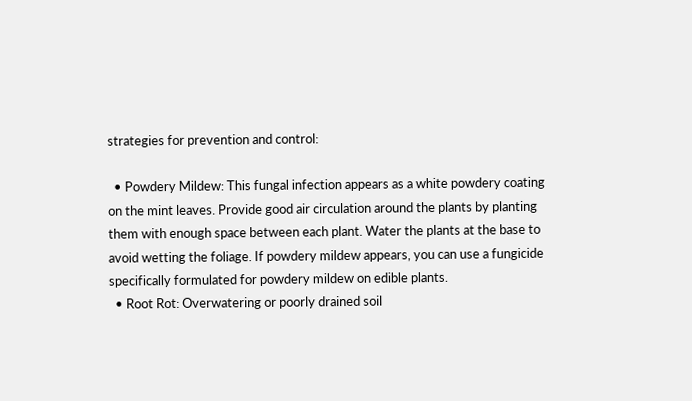strategies for prevention and control:

  • Powdery Mildew: This fungal infection appears as a white powdery coating on the mint leaves. Provide good air circulation around the plants by planting them with enough space between each plant. Water the plants at the base to avoid wetting the foliage. If powdery mildew appears, you can use a fungicide specifically formulated for powdery mildew on edible plants.
  • Root Rot: Overwatering or poorly drained soil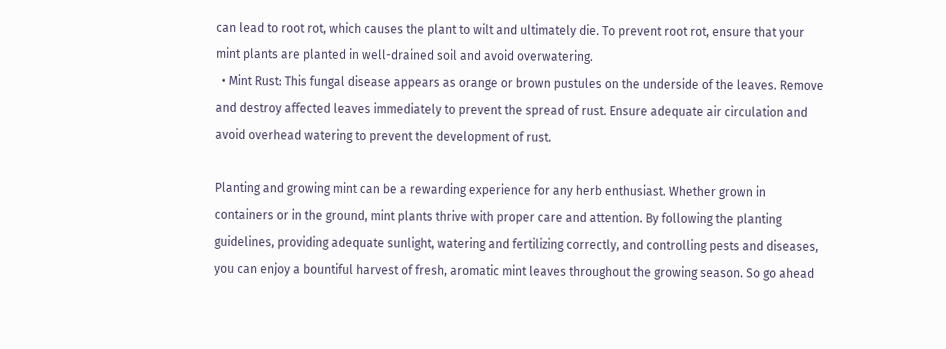can lead to root rot, which causes the plant to wilt and ultimately die. To prevent root rot, ensure that your mint plants are planted in well-drained soil and avoid overwatering.
  • Mint Rust: This fungal disease appears as orange or brown pustules on the underside of the leaves. Remove and destroy affected leaves immediately to prevent the spread of rust. Ensure adequate air circulation and avoid overhead watering to prevent the development of rust.

Planting and growing mint can be a rewarding experience for any herb enthusiast. Whether grown in containers or in the ground, mint plants thrive with proper care and attention. By following the planting guidelines, providing adequate sunlight, watering and fertilizing correctly, and controlling pests and diseases, you can enjoy a bountiful harvest of fresh, aromatic mint leaves throughout the growing season. So go ahead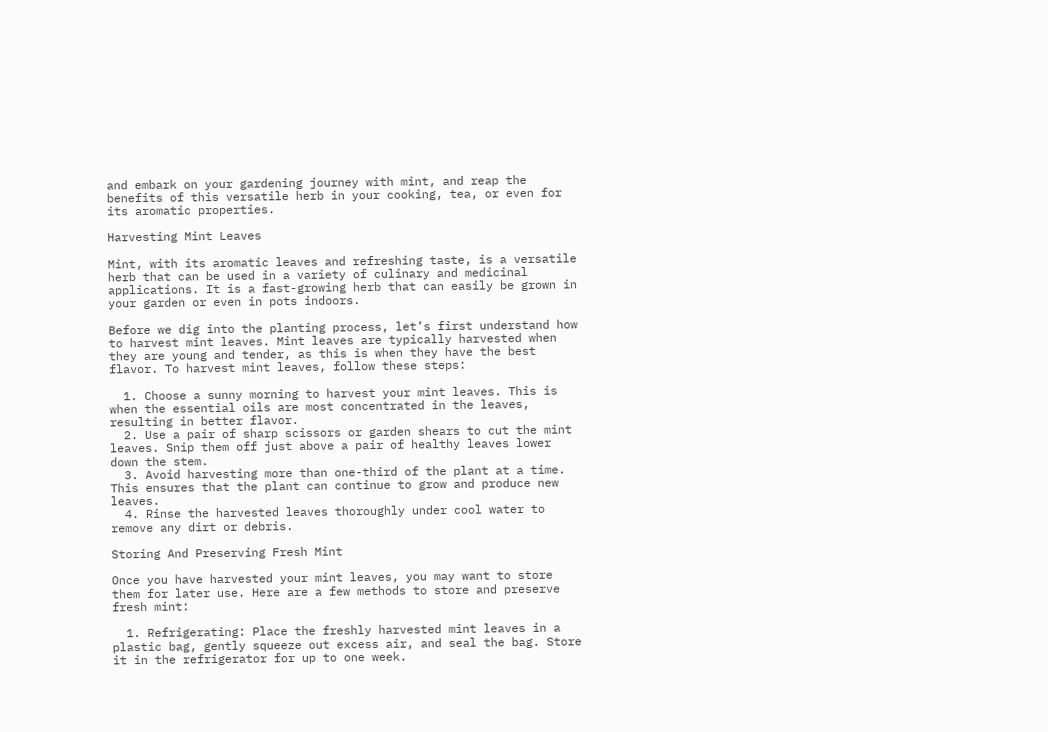and embark on your gardening journey with mint, and reap the benefits of this versatile herb in your cooking, tea, or even for its aromatic properties.

Harvesting Mint Leaves

Mint, with its aromatic leaves and refreshing taste, is a versatile herb that can be used in a variety of culinary and medicinal applications. It is a fast-growing herb that can easily be grown in your garden or even in pots indoors.

Before we dig into the planting process, let’s first understand how to harvest mint leaves. Mint leaves are typically harvested when they are young and tender, as this is when they have the best flavor. To harvest mint leaves, follow these steps:

  1. Choose a sunny morning to harvest your mint leaves. This is when the essential oils are most concentrated in the leaves, resulting in better flavor.
  2. Use a pair of sharp scissors or garden shears to cut the mint leaves. Snip them off just above a pair of healthy leaves lower down the stem.
  3. Avoid harvesting more than one-third of the plant at a time. This ensures that the plant can continue to grow and produce new leaves.
  4. Rinse the harvested leaves thoroughly under cool water to remove any dirt or debris.

Storing And Preserving Fresh Mint

Once you have harvested your mint leaves, you may want to store them for later use. Here are a few methods to store and preserve fresh mint:

  1. Refrigerating: Place the freshly harvested mint leaves in a plastic bag, gently squeeze out excess air, and seal the bag. Store it in the refrigerator for up to one week.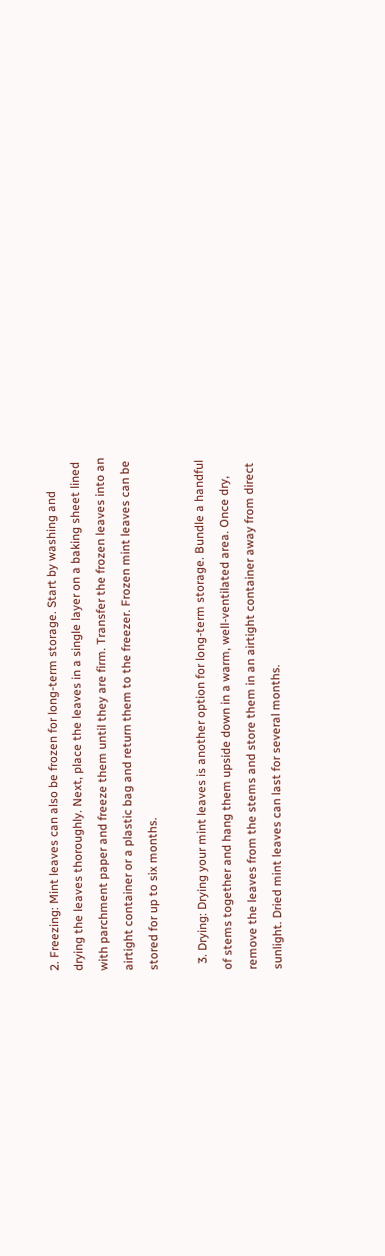2. Freezing: Mint leaves can also be frozen for long-term storage. Start by washing and drying the leaves thoroughly. Next, place the leaves in a single layer on a baking sheet lined with parchment paper and freeze them until they are firm. Transfer the frozen leaves into an airtight container or a plastic bag and return them to the freezer. Frozen mint leaves can be stored for up to six months.

  3. Drying: Drying your mint leaves is another option for long-term storage. Bundle a handful of stems together and hang them upside down in a warm, well-ventilated area. Once dry, remove the leaves from the stems and store them in an airtight container away from direct sunlight. Dried mint leaves can last for several months.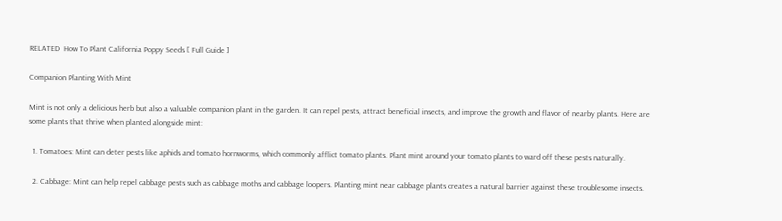RELATED  How To Plant California Poppy Seeds [ Full Guide ]

Companion Planting With Mint

Mint is not only a delicious herb but also a valuable companion plant in the garden. It can repel pests, attract beneficial insects, and improve the growth and flavor of nearby plants. Here are some plants that thrive when planted alongside mint:

  1. Tomatoes: Mint can deter pests like aphids and tomato hornworms, which commonly afflict tomato plants. Plant mint around your tomato plants to ward off these pests naturally.

  2. Cabbage: Mint can help repel cabbage pests such as cabbage moths and cabbage loopers. Planting mint near cabbage plants creates a natural barrier against these troublesome insects.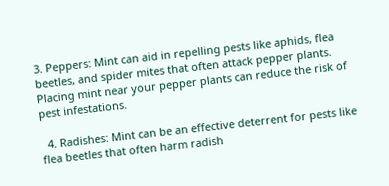3. Peppers: Mint can aid in repelling pests like aphids, flea beetles, and spider mites that often attack pepper plants. Placing mint near your pepper plants can reduce the risk of pest infestations.

  4. Radishes: Mint can be an effective deterrent for pests like flea beetles that often harm radish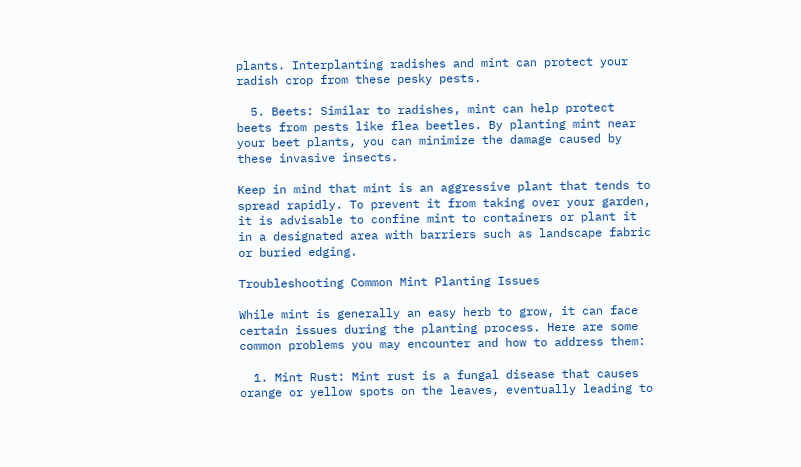plants. Interplanting radishes and mint can protect your radish crop from these pesky pests.

  5. Beets: Similar to radishes, mint can help protect beets from pests like flea beetles. By planting mint near your beet plants, you can minimize the damage caused by these invasive insects.

Keep in mind that mint is an aggressive plant that tends to spread rapidly. To prevent it from taking over your garden, it is advisable to confine mint to containers or plant it in a designated area with barriers such as landscape fabric or buried edging.

Troubleshooting Common Mint Planting Issues

While mint is generally an easy herb to grow, it can face certain issues during the planting process. Here are some common problems you may encounter and how to address them:

  1. Mint Rust: Mint rust is a fungal disease that causes orange or yellow spots on the leaves, eventually leading to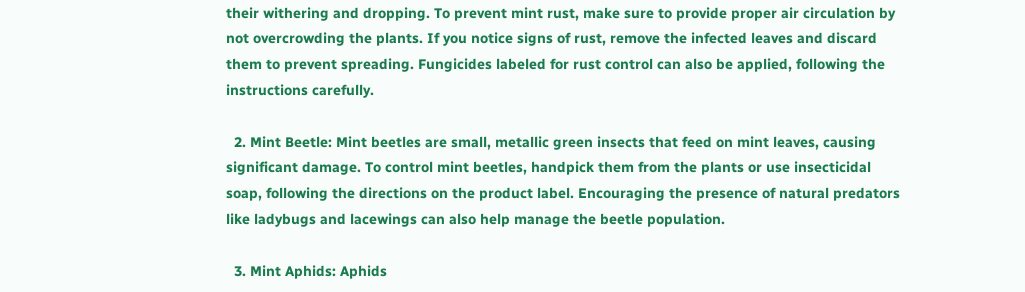their withering and dropping. To prevent mint rust, make sure to provide proper air circulation by not overcrowding the plants. If you notice signs of rust, remove the infected leaves and discard them to prevent spreading. Fungicides labeled for rust control can also be applied, following the instructions carefully.

  2. Mint Beetle: Mint beetles are small, metallic green insects that feed on mint leaves, causing significant damage. To control mint beetles, handpick them from the plants or use insecticidal soap, following the directions on the product label. Encouraging the presence of natural predators like ladybugs and lacewings can also help manage the beetle population.

  3. Mint Aphids: Aphids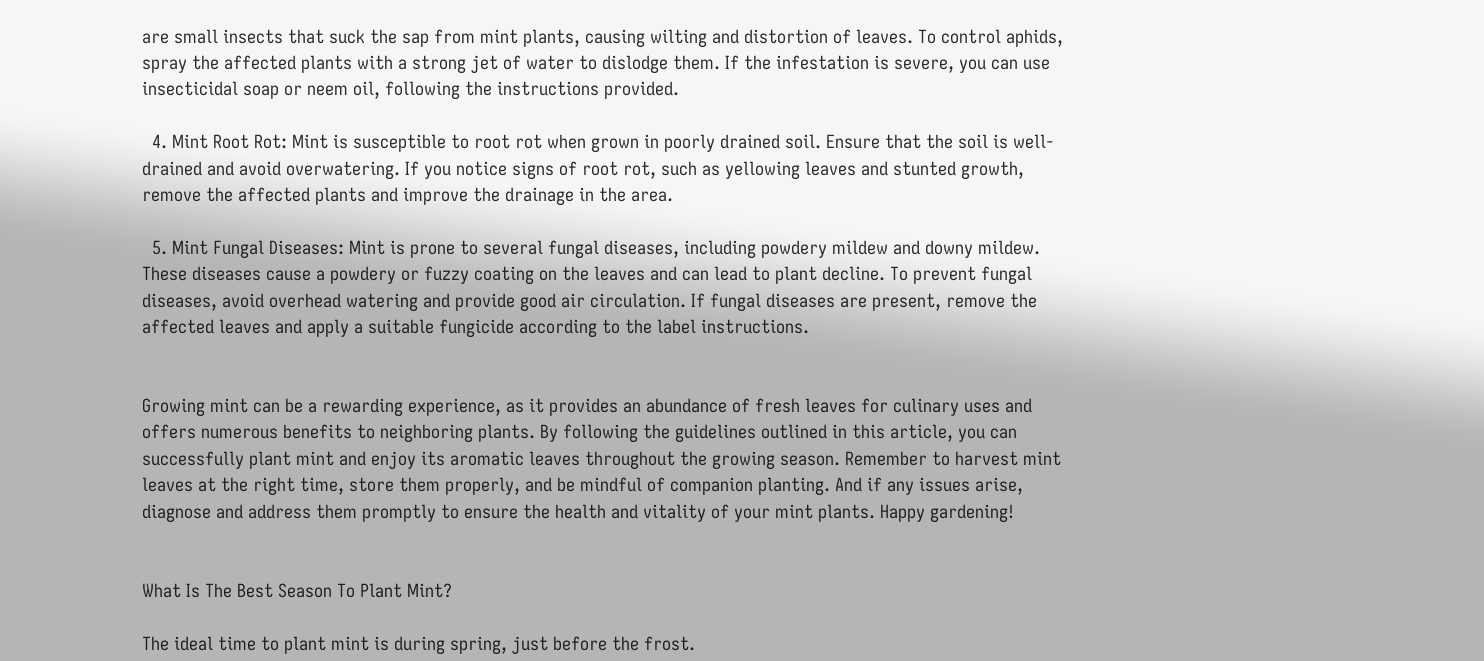are small insects that suck the sap from mint plants, causing wilting and distortion of leaves. To control aphids, spray the affected plants with a strong jet of water to dislodge them. If the infestation is severe, you can use insecticidal soap or neem oil, following the instructions provided.

  4. Mint Root Rot: Mint is susceptible to root rot when grown in poorly drained soil. Ensure that the soil is well-drained and avoid overwatering. If you notice signs of root rot, such as yellowing leaves and stunted growth, remove the affected plants and improve the drainage in the area.

  5. Mint Fungal Diseases: Mint is prone to several fungal diseases, including powdery mildew and downy mildew. These diseases cause a powdery or fuzzy coating on the leaves and can lead to plant decline. To prevent fungal diseases, avoid overhead watering and provide good air circulation. If fungal diseases are present, remove the affected leaves and apply a suitable fungicide according to the label instructions.


Growing mint can be a rewarding experience, as it provides an abundance of fresh leaves for culinary uses and offers numerous benefits to neighboring plants. By following the guidelines outlined in this article, you can successfully plant mint and enjoy its aromatic leaves throughout the growing season. Remember to harvest mint leaves at the right time, store them properly, and be mindful of companion planting. And if any issues arise, diagnose and address them promptly to ensure the health and vitality of your mint plants. Happy gardening!


What Is The Best Season To Plant Mint?

The ideal time to plant mint is during spring, just before the frost.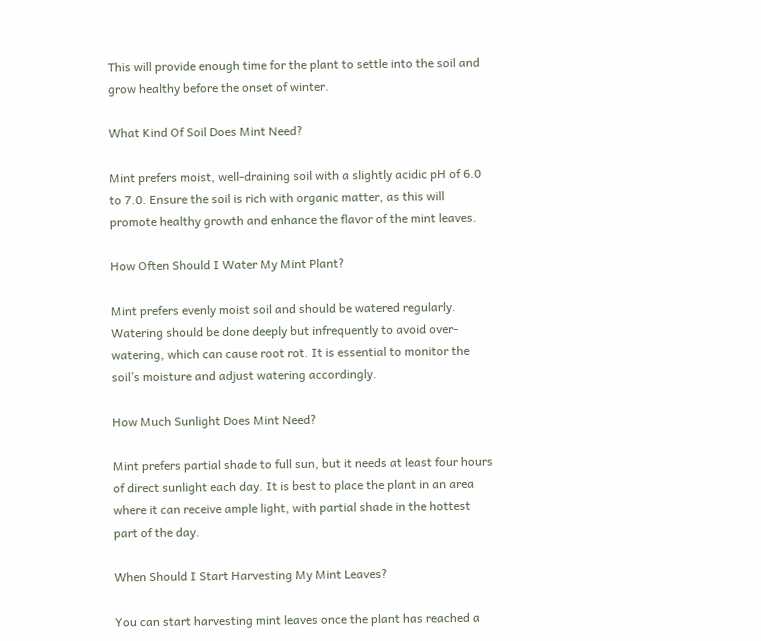This will provide enough time for the plant to settle into the soil and grow healthy before the onset of winter.

What Kind Of Soil Does Mint Need?

Mint prefers moist, well-draining soil with a slightly acidic pH of 6.0 to 7.0. Ensure the soil is rich with organic matter, as this will promote healthy growth and enhance the flavor of the mint leaves.

How Often Should I Water My Mint Plant?

Mint prefers evenly moist soil and should be watered regularly. Watering should be done deeply but infrequently to avoid over-watering, which can cause root rot. It is essential to monitor the soil’s moisture and adjust watering accordingly.

How Much Sunlight Does Mint Need?

Mint prefers partial shade to full sun, but it needs at least four hours of direct sunlight each day. It is best to place the plant in an area where it can receive ample light, with partial shade in the hottest part of the day.

When Should I Start Harvesting My Mint Leaves?

You can start harvesting mint leaves once the plant has reached a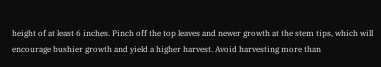height of at least 6 inches. Pinch off the top leaves and newer growth at the stem tips, which will encourage bushier growth and yield a higher harvest. Avoid harvesting more than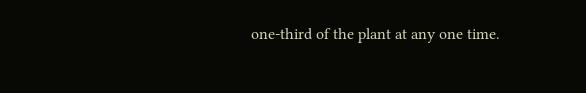one-third of the plant at any one time.